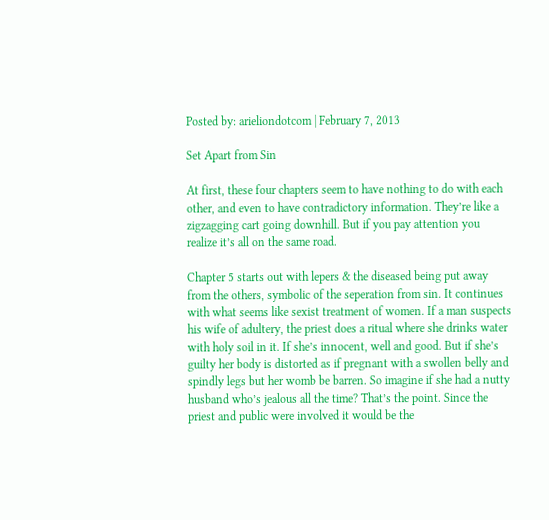Posted by: arieliondotcom | February 7, 2013

Set Apart from Sin

At first, these four chapters seem to have nothing to do with each other, and even to have contradictory information. They’re like a zigzagging cart going downhill. But if you pay attention you realize it’s all on the same road.

Chapter 5 starts out with lepers & the diseased being put away from the others, symbolic of the seperation from sin. It continues with what seems like sexist treatment of women. If a man suspects his wife of adultery, the priest does a ritual where she drinks water with holy soil in it. If she’s innocent, well and good. But if she’s guilty her body is distorted as if pregnant with a swollen belly and spindly legs but her womb be barren. So imagine if she had a nutty husband who’s jealous all the time? That’s the point. Since the priest and public were involved it would be the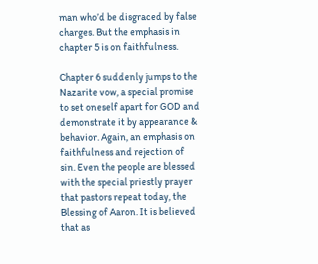man who’d be disgraced by false charges. But the emphasis in chapter 5 is on faithfulness.

Chapter 6 suddenly jumps to the Nazarite vow, a special promise to set oneself apart for GOD and demonstrate it by appearance & behavior. Again, an emphasis on faithfulness and rejection of sin. Even the people are blessed with the special priestly prayer that pastors repeat today, the Blessing of Aaron. It is believed that as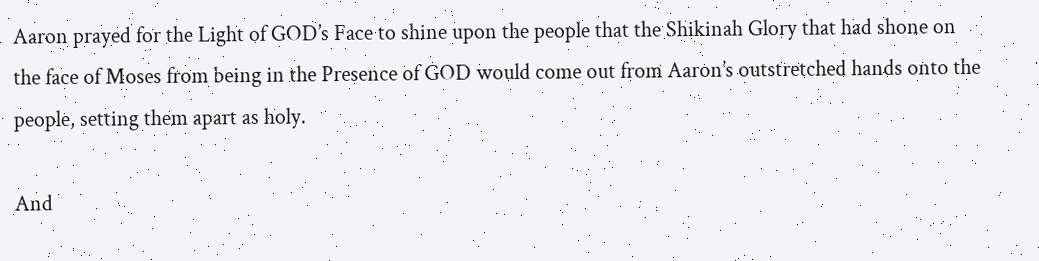Aaron prayed for the Light of GOD’s Face to shine upon the people that the Shikinah Glory that had shone on the face of Moses from being in the Presence of GOD would come out from Aaron’s outstretched hands onto the people, setting them apart as holy.

And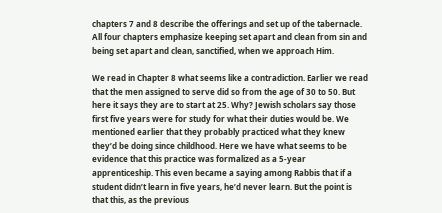chapters 7 and 8 describe the offerings and set up of the tabernacle. All four chapters emphasize keeping set apart and clean from sin and being set apart and clean, sanctified, when we approach Him.

We read in Chapter 8 what seems like a contradiction. Earlier we read that the men assigned to serve did so from the age of 30 to 50. But here it says they are to start at 25. Why? Jewish scholars say those first five years were for study for what their duties would be. We mentioned earlier that they probably practiced what they knew they’d be doing since childhood. Here we have what seems to be evidence that this practice was formalized as a 5-year apprenticeship. This even became a saying among Rabbis that if a student didn’t learn in five years, he’d never learn. But the point is that this, as the previous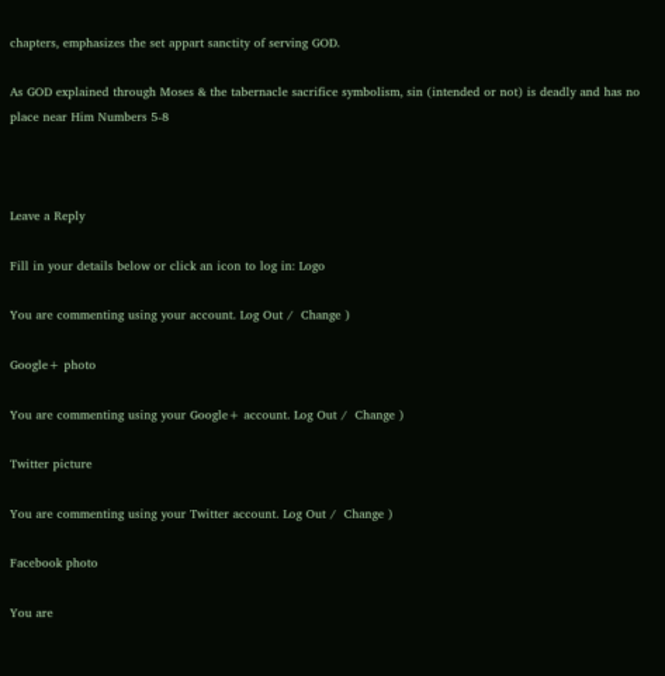chapters, emphasizes the set appart sanctity of serving GOD.

As GOD explained through Moses & the tabernacle sacrifice symbolism, sin (intended or not) is deadly and has no place near Him Numbers 5-8



Leave a Reply

Fill in your details below or click an icon to log in: Logo

You are commenting using your account. Log Out /  Change )

Google+ photo

You are commenting using your Google+ account. Log Out /  Change )

Twitter picture

You are commenting using your Twitter account. Log Out /  Change )

Facebook photo

You are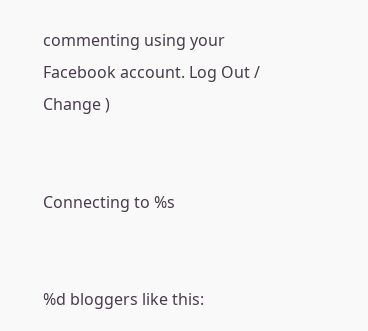commenting using your Facebook account. Log Out /  Change )


Connecting to %s


%d bloggers like this: